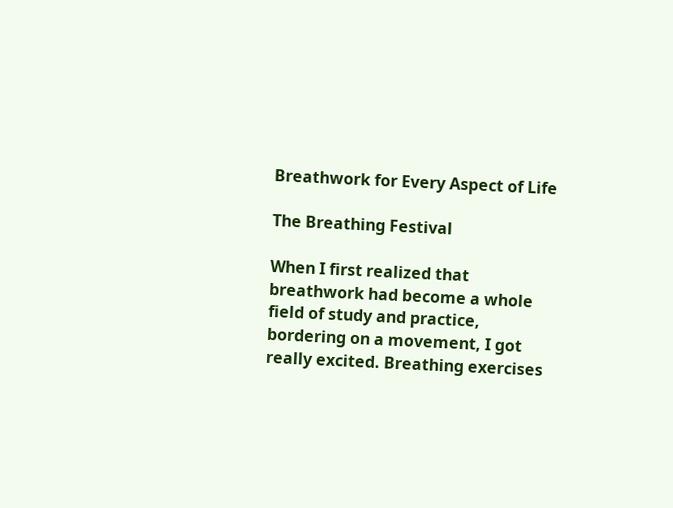Breathwork for Every Aspect of Life

The Breathing Festival

When I first realized that breathwork had become a whole field of study and practice, bordering on a movement, I got really excited. Breathing exercises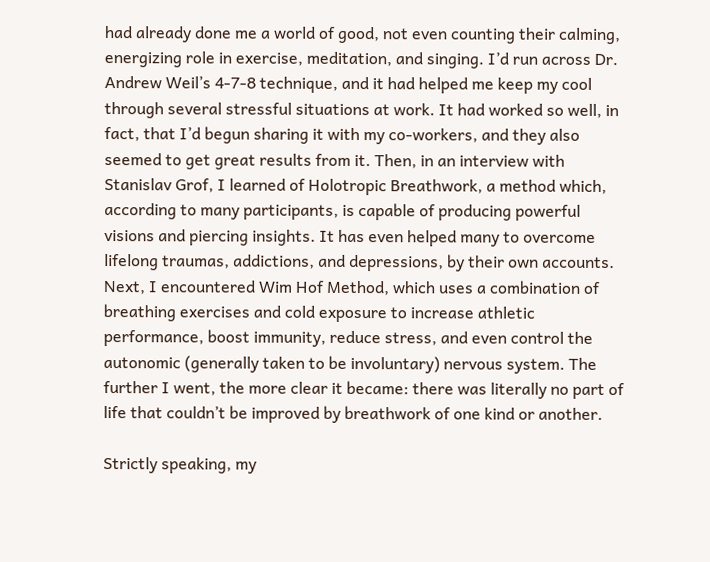had already done me a world of good, not even counting their calming, energizing role in exercise, meditation, and singing. I’d run across Dr. Andrew Weil’s 4-7-8 technique, and it had helped me keep my cool through several stressful situations at work. It had worked so well, in fact, that I’d begun sharing it with my co-workers, and they also seemed to get great results from it. Then, in an interview with Stanislav Grof, I learned of Holotropic Breathwork, a method which, according to many participants, is capable of producing powerful visions and piercing insights. It has even helped many to overcome lifelong traumas, addictions, and depressions, by their own accounts. Next, I encountered Wim Hof Method, which uses a combination of breathing exercises and cold exposure to increase athletic performance, boost immunity, reduce stress, and even control the autonomic (generally taken to be involuntary) nervous system. The further I went, the more clear it became: there was literally no part of life that couldn’t be improved by breathwork of one kind or another.

Strictly speaking, my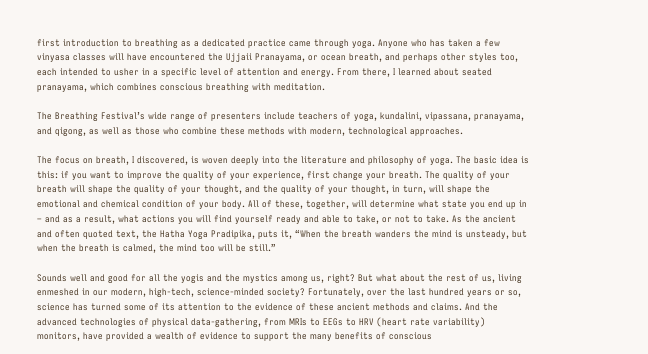first introduction to breathing as a dedicated practice came through yoga. Anyone who has taken a few vinyasa classes will have encountered the Ujjaii Pranayama, or ocean breath, and perhaps other styles too, each intended to usher in a specific level of attention and energy. From there, I learned about seated pranayama, which combines conscious breathing with meditation.

The Breathing Festival’s wide range of presenters include teachers of yoga, kundalini, vipassana, pranayama, and qigong, as well as those who combine these methods with modern, technological approaches.

The focus on breath, I discovered, is woven deeply into the literature and philosophy of yoga. The basic idea is this: if you want to improve the quality of your experience, first change your breath. The quality of your breath will shape the quality of your thought, and the quality of your thought, in turn, will shape the emotional and chemical condition of your body. All of these, together, will determine what state you end up in – and as a result, what actions you will find yourself ready and able to take, or not to take. As the ancient and often quoted text, the Hatha Yoga Pradipika, puts it, “When the breath wanders the mind is unsteady, but when the breath is calmed, the mind too will be still.”

Sounds well and good for all the yogis and the mystics among us, right? But what about the rest of us, living enmeshed in our modern, high-tech, science-minded society? Fortunately, over the last hundred years or so, science has turned some of its attention to the evidence of these ancient methods and claims. And the advanced technologies of physical data-gathering, from MRIs to EEGs to HRV (heart rate variability) monitors, have provided a wealth of evidence to support the many benefits of conscious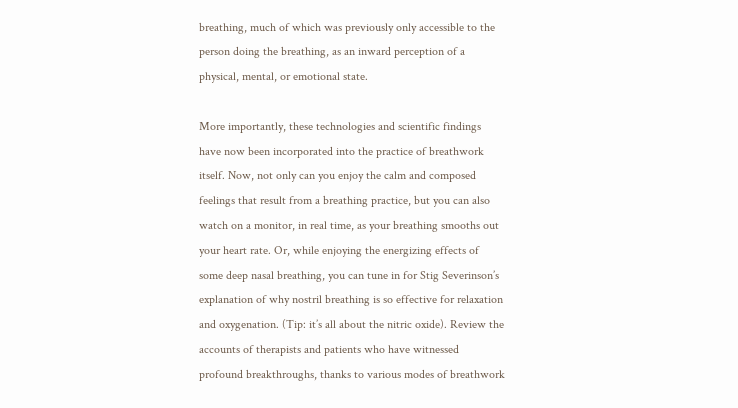breathing, much of which was previously only accessible to the person doing the breathing, as an inward perception of a physical, mental, or emotional state.

More importantly, these technologies and scientific findings have now been incorporated into the practice of breathwork itself. Now, not only can you enjoy the calm and composed feelings that result from a breathing practice, but you can also watch on a monitor, in real time, as your breathing smooths out your heart rate. Or, while enjoying the energizing effects of some deep nasal breathing, you can tune in for Stig Severinson’s explanation of why nostril breathing is so effective for relaxation and oxygenation. (Tip: it’s all about the nitric oxide). Review the accounts of therapists and patients who have witnessed profound breakthroughs, thanks to various modes of breathwork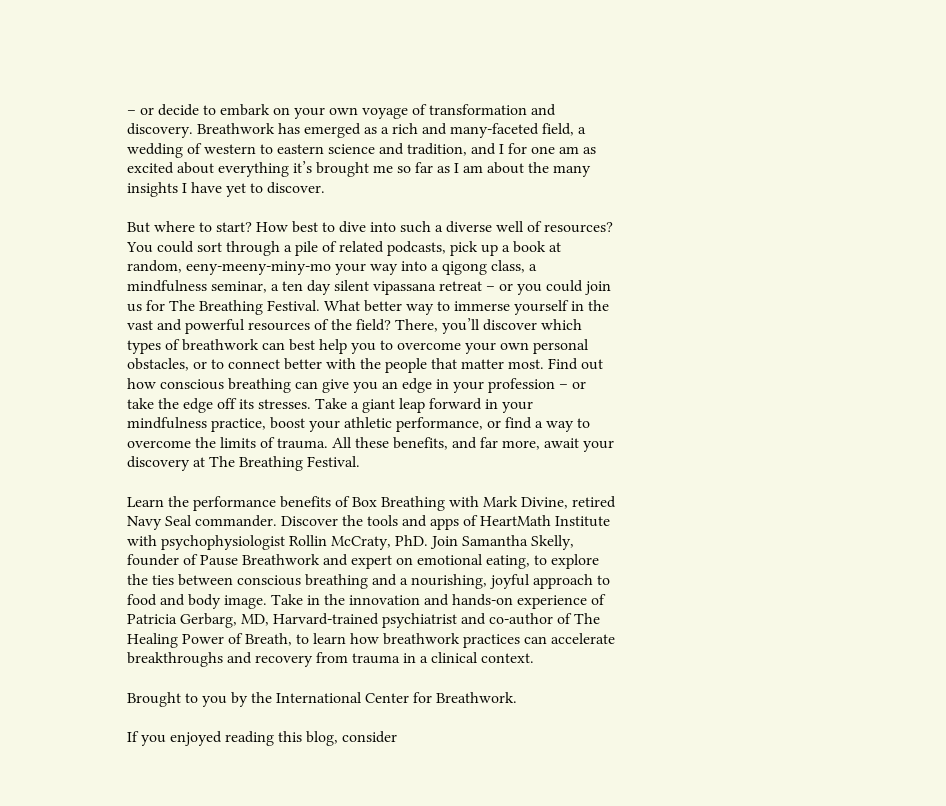– or decide to embark on your own voyage of transformation and discovery. Breathwork has emerged as a rich and many-faceted field, a wedding of western to eastern science and tradition, and I for one am as excited about everything it’s brought me so far as I am about the many insights I have yet to discover.

But where to start? How best to dive into such a diverse well of resources? You could sort through a pile of related podcasts, pick up a book at random, eeny-meeny-miny-mo your way into a qigong class, a mindfulness seminar, a ten day silent vipassana retreat – or you could join us for The Breathing Festival. What better way to immerse yourself in the vast and powerful resources of the field? There, you’ll discover which types of breathwork can best help you to overcome your own personal obstacles, or to connect better with the people that matter most. Find out how conscious breathing can give you an edge in your profession – or take the edge off its stresses. Take a giant leap forward in your mindfulness practice, boost your athletic performance, or find a way to overcome the limits of trauma. All these benefits, and far more, await your discovery at The Breathing Festival.

Learn the performance benefits of Box Breathing with Mark Divine, retired Navy Seal commander. Discover the tools and apps of HeartMath Institute with psychophysiologist Rollin McCraty, PhD. Join Samantha Skelly, founder of Pause Breathwork and expert on emotional eating, to explore the ties between conscious breathing and a nourishing, joyful approach to food and body image. Take in the innovation and hands-on experience of Patricia Gerbarg, MD, Harvard-trained psychiatrist and co-author of The Healing Power of Breath, to learn how breathwork practices can accelerate breakthroughs and recovery from trauma in a clinical context.

Brought to you by the International Center for Breathwork.

If you enjoyed reading this blog, consider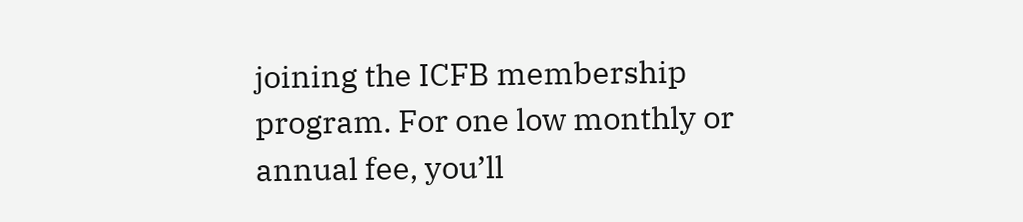joining the ICFB membership program. For one low monthly or annual fee, you’ll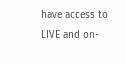have access to LIVE and on-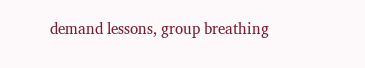demand lessons, group breathing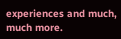experiences and much, much more.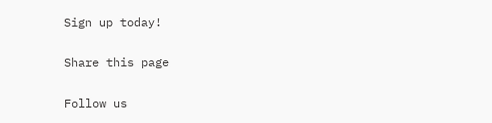Sign up today!

Share this page

Follow us